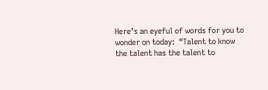Here’s an eyeful of words for you to wonder on today:  “Talent to know the talent has the talent to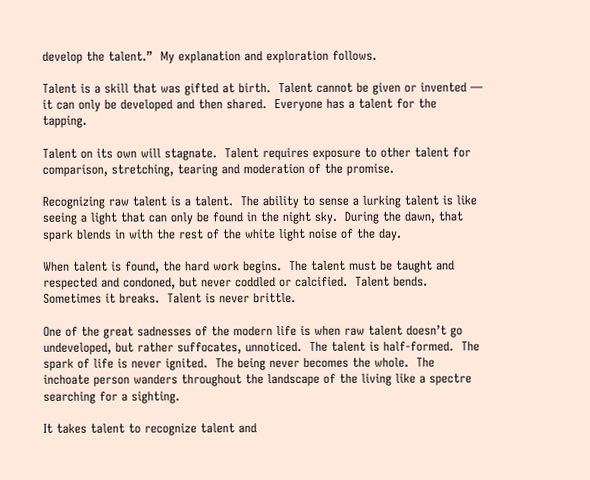develop the talent.”  My explanation and exploration follows.

Talent is a skill that was gifted at birth.  Talent cannot be given or invented — it can only be developed and then shared.  Everyone has a talent for the tapping.

Talent on its own will stagnate.  Talent requires exposure to other talent for comparison, stretching, tearing and moderation of the promise.

Recognizing raw talent is a talent.  The ability to sense a lurking talent is like seeing a light that can only be found in the night sky.  During the dawn, that spark blends in with the rest of the white light noise of the day.

When talent is found, the hard work begins.  The talent must be taught and respected and condoned, but never coddled or calcified.  Talent bends.  Sometimes it breaks.  Talent is never brittle.

One of the great sadnesses of the modern life is when raw talent doesn’t go undeveloped, but rather suffocates, unnoticed.  The talent is half-formed.  The spark of life is never ignited.  The being never becomes the whole.  The inchoate person wanders throughout the landscape of the living like a spectre searching for a sighting.

It takes talent to recognize talent and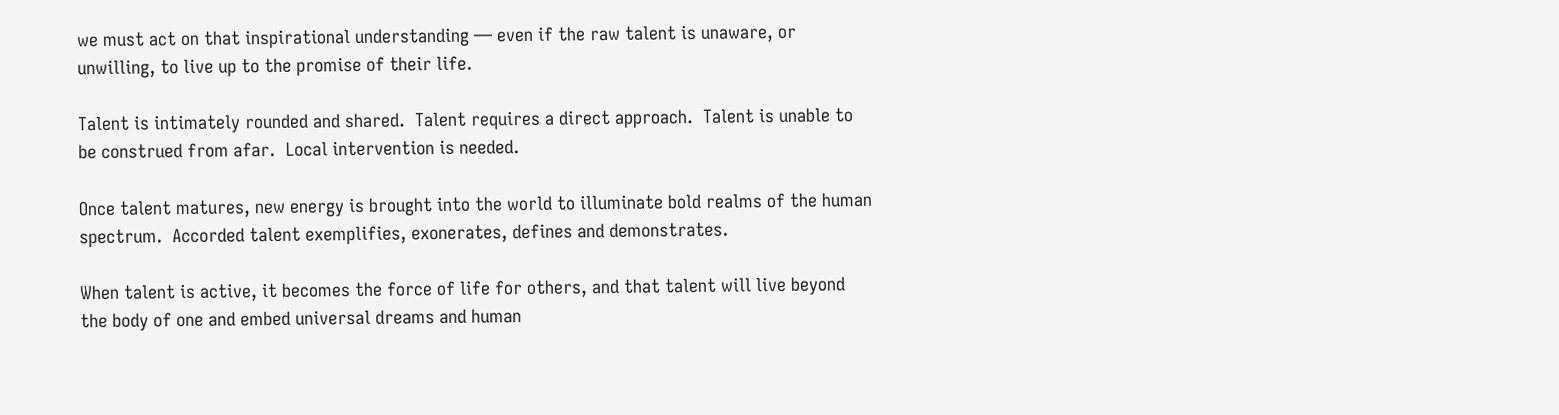we must act on that inspirational understanding — even if the raw talent is unaware, or unwilling, to live up to the promise of their life.

Talent is intimately rounded and shared.  Talent requires a direct approach.  Talent is unable to be construed from afar.  Local intervention is needed.

Once talent matures, new energy is brought into the world to illuminate bold realms of the human spectrum.  Accorded talent exemplifies, exonerates, defines and demonstrates.

When talent is active, it becomes the force of life for others, and that talent will live beyond the body of one and embed universal dreams and human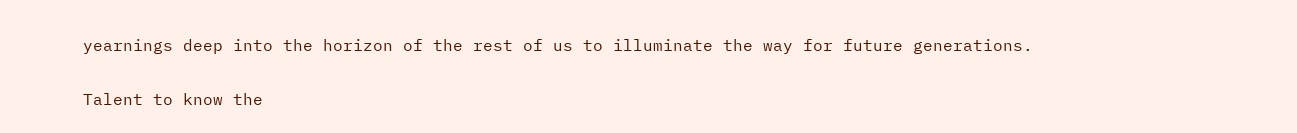yearnings deep into the horizon of the rest of us to illuminate the way for future generations.

Talent to know the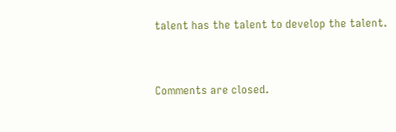talent has the talent to develop the talent.


Comments are closed.